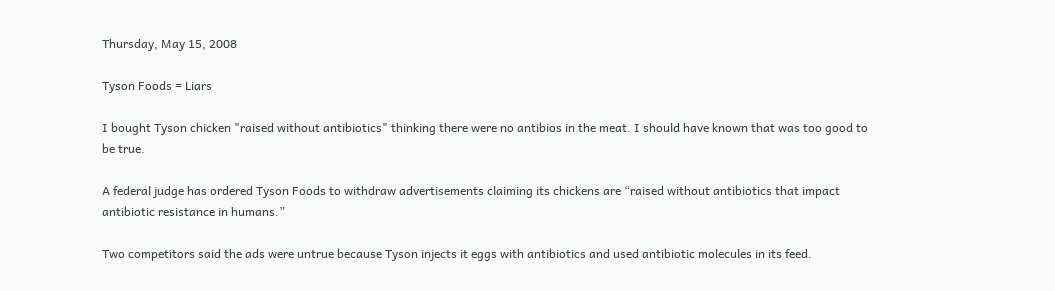Thursday, May 15, 2008

Tyson Foods = Liars

I bought Tyson chicken "raised without antibiotics" thinking there were no antibios in the meat. I should have known that was too good to be true.

A federal judge has ordered Tyson Foods to withdraw advertisements claiming its chickens are “raised without antibiotics that impact antibiotic resistance in humans.”

Two competitors said the ads were untrue because Tyson injects it eggs with antibiotics and used antibiotic molecules in its feed.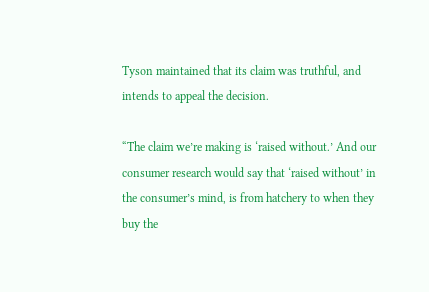Tyson maintained that its claim was truthful, and intends to appeal the decision.

“The claim we’re making is ‘raised without.’ And our consumer research would say that ‘raised without’ in the consumer’s mind, is from hatchery to when they buy the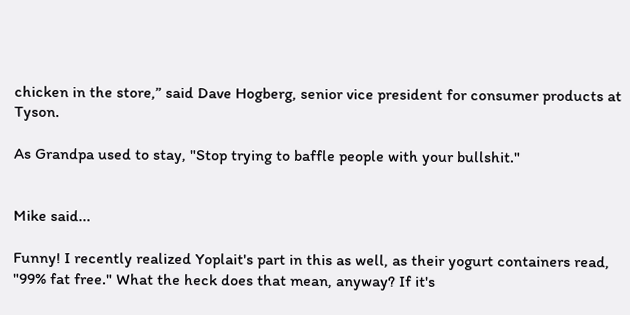chicken in the store,” said Dave Hogberg, senior vice president for consumer products at Tyson.

As Grandpa used to stay, "Stop trying to baffle people with your bullshit."


Mike said...

Funny! I recently realized Yoplait's part in this as well, as their yogurt containers read, "99% fat free." What the heck does that mean, anyway? If it's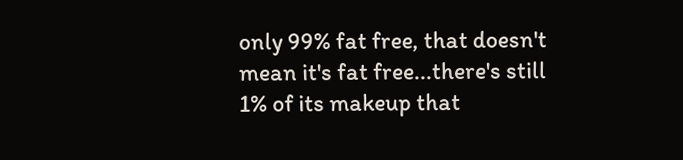only 99% fat free, that doesn't mean it's fat free...there's still 1% of its makeup that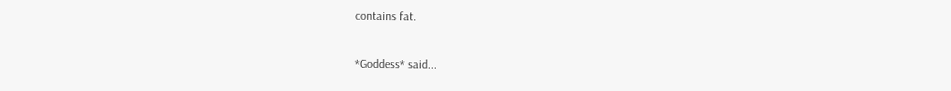contains fat.

*Goddess* said...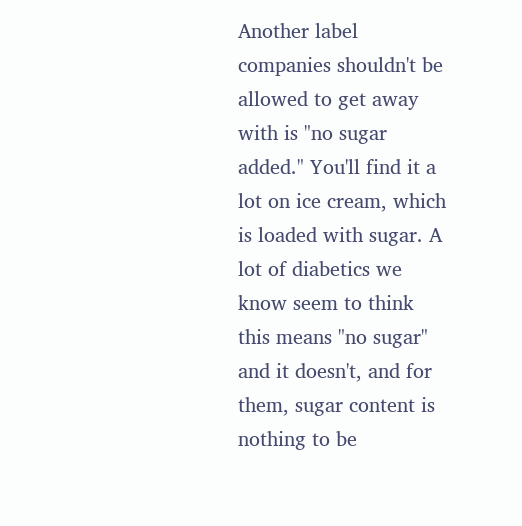Another label companies shouldn't be allowed to get away with is "no sugar added." You'll find it a lot on ice cream, which is loaded with sugar. A lot of diabetics we know seem to think this means "no sugar" and it doesn't, and for them, sugar content is nothing to be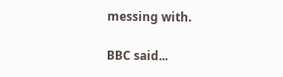messing with.

BBC said...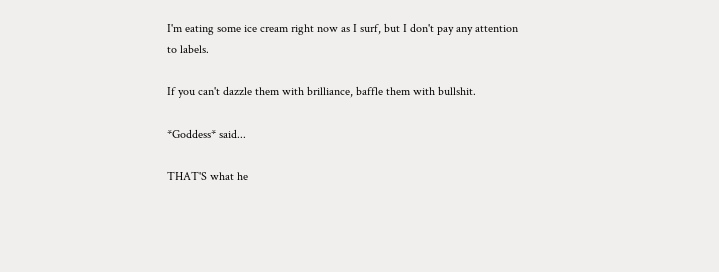I'm eating some ice cream right now as I surf, but I don't pay any attention to labels.

If you can't dazzle them with brilliance, baffle them with bullshit.

*Goddess* said...

THAT'S what he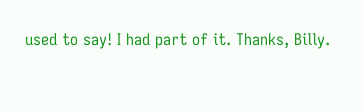used to say! I had part of it. Thanks, Billy.